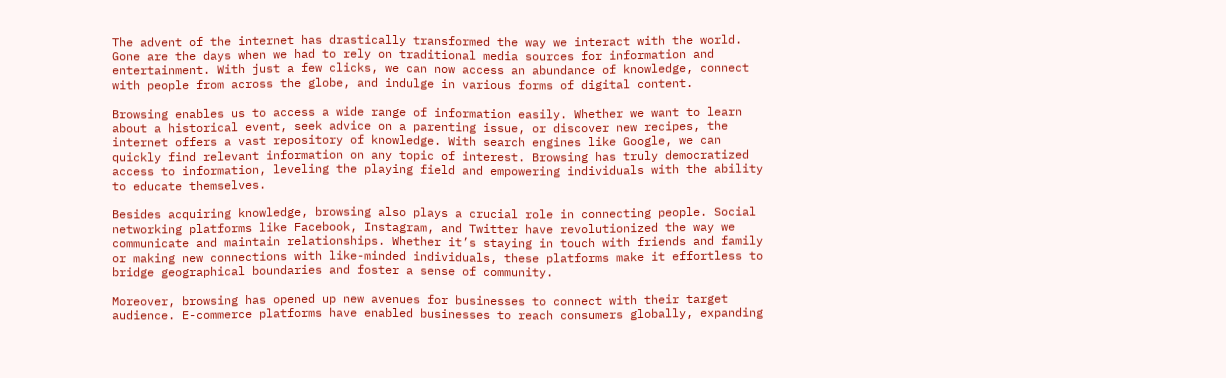The advent of the internet has drastically transformed the way we interact with the world. Gone are the days when we had to rely on traditional media sources for information and entertainment. With just a few clicks, we can now access an abundance of knowledge, connect with people from across the globe, and indulge in various forms of digital content.

Browsing enables us to access a wide range of information easily. Whether we want to learn about a historical event, seek advice on a parenting issue, or discover new recipes, the internet offers a vast repository of knowledge. With search engines like Google, we can quickly find relevant information on any topic of interest. Browsing has truly democratized access to information, leveling the playing field and empowering individuals with the ability to educate themselves.

Besides acquiring knowledge, browsing also plays a crucial role in connecting people. Social networking platforms like Facebook, Instagram, and Twitter have revolutionized the way we communicate and maintain relationships. Whether it’s staying in touch with friends and family or making new connections with like-minded individuals, these platforms make it effortless to bridge geographical boundaries and foster a sense of community.

Moreover, browsing has opened up new avenues for businesses to connect with their target audience. E-commerce platforms have enabled businesses to reach consumers globally, expanding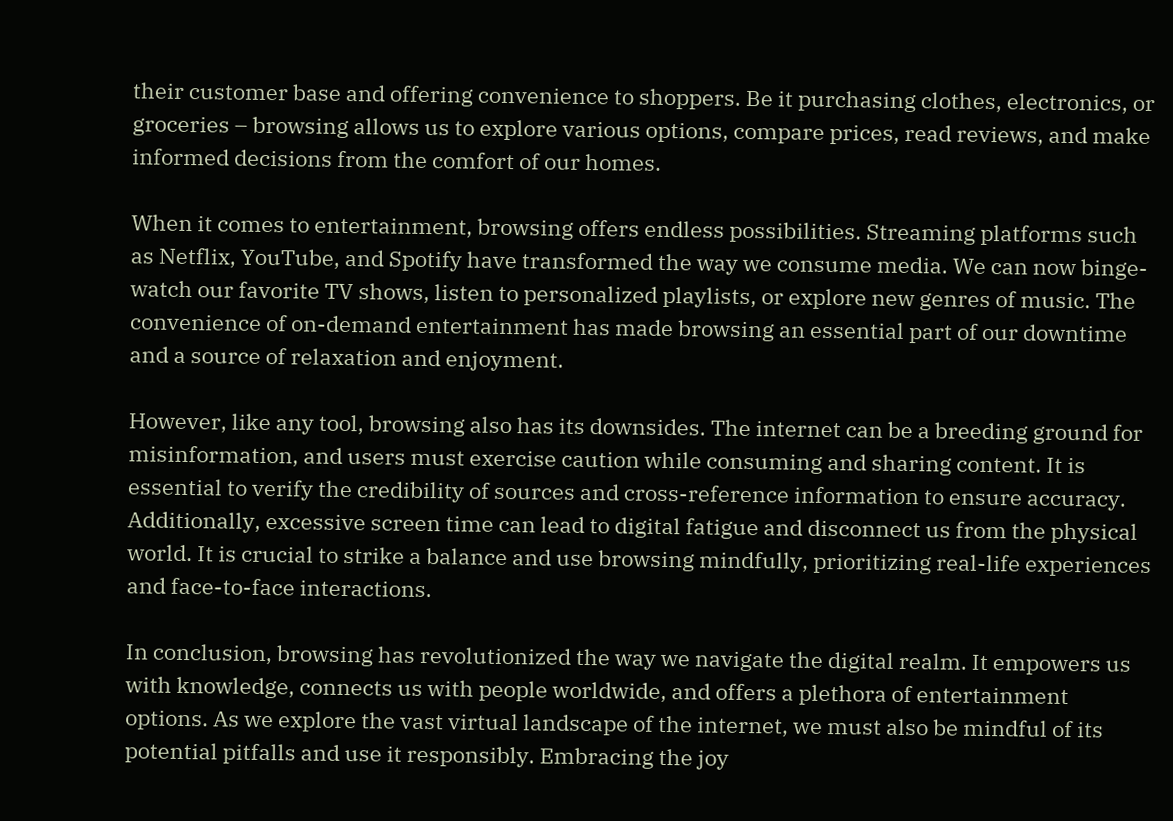their customer base and offering convenience to shoppers. Be it purchasing clothes, electronics, or groceries – browsing allows us to explore various options, compare prices, read reviews, and make informed decisions from the comfort of our homes.

When it comes to entertainment, browsing offers endless possibilities. Streaming platforms such as Netflix, YouTube, and Spotify have transformed the way we consume media. We can now binge-watch our favorite TV shows, listen to personalized playlists, or explore new genres of music. The convenience of on-demand entertainment has made browsing an essential part of our downtime and a source of relaxation and enjoyment.

However, like any tool, browsing also has its downsides. The internet can be a breeding ground for misinformation, and users must exercise caution while consuming and sharing content. It is essential to verify the credibility of sources and cross-reference information to ensure accuracy. Additionally, excessive screen time can lead to digital fatigue and disconnect us from the physical world. It is crucial to strike a balance and use browsing mindfully, prioritizing real-life experiences and face-to-face interactions.

In conclusion, browsing has revolutionized the way we navigate the digital realm. It empowers us with knowledge, connects us with people worldwide, and offers a plethora of entertainment options. As we explore the vast virtual landscape of the internet, we must also be mindful of its potential pitfalls and use it responsibly. Embracing the joy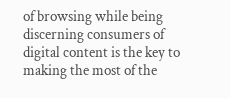of browsing while being discerning consumers of digital content is the key to making the most of the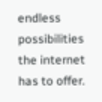endless possibilities the internet has to offer.